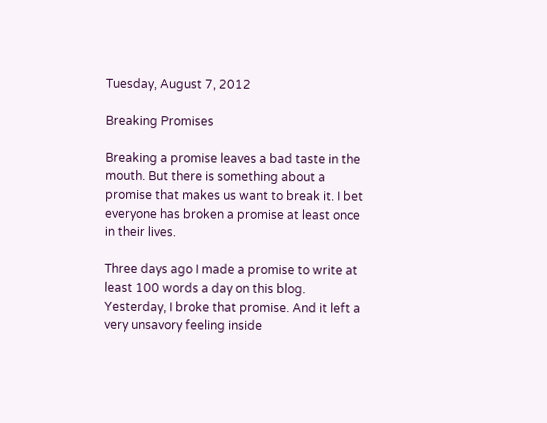Tuesday, August 7, 2012

Breaking Promises

Breaking a promise leaves a bad taste in the mouth. But there is something about a promise that makes us want to break it. I bet everyone has broken a promise at least once in their lives.

Three days ago I made a promise to write at least 100 words a day on this blog. Yesterday, I broke that promise. And it left a very unsavory feeling inside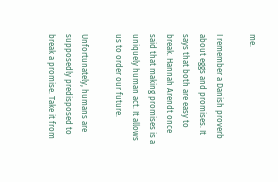me.

I remember a Danish proverb about eggs and promises. It says that both are easy to break. Hannah Arendt once said that making promises is a uniquely human act. It allows us to order our future.

Unfortunately, humans are supposedly predisposed to break a promise. Take it from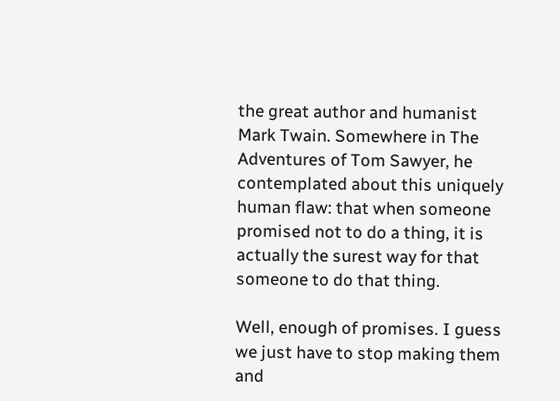the great author and humanist Mark Twain. Somewhere in The Adventures of Tom Sawyer, he contemplated about this uniquely human flaw: that when someone promised not to do a thing, it is actually the surest way for that someone to do that thing.

Well, enough of promises. I guess we just have to stop making them and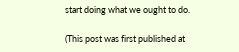start doing what we ought to do.

(This post was first published at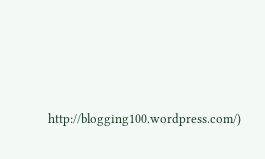http://blogging100.wordpress.com/)